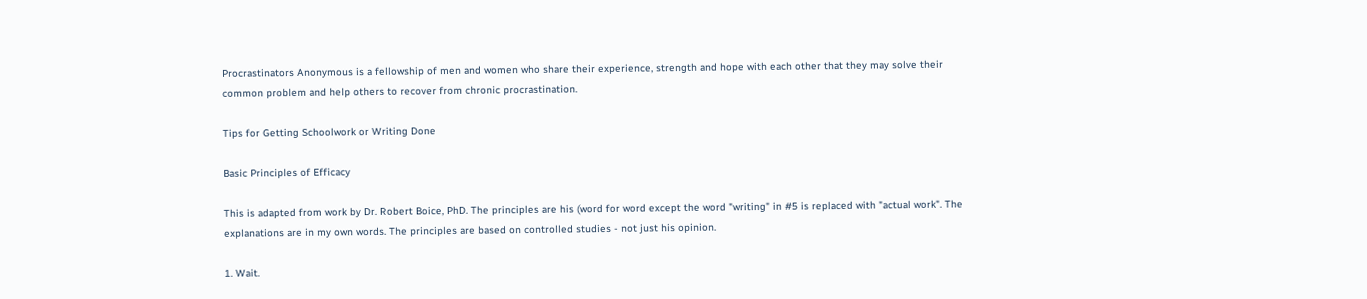Procrastinators Anonymous is a fellowship of men and women who share their experience, strength and hope with each other that they may solve their common problem and help others to recover from chronic procrastination.

Tips for Getting Schoolwork or Writing Done

Basic Principles of Efficacy

This is adapted from work by Dr. Robert Boice, PhD. The principles are his (word for word except the word "writing" in #5 is replaced with "actual work". The explanations are in my own words. The principles are based on controlled studies - not just his opinion.

1. Wait.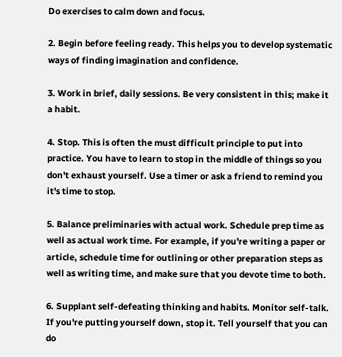Do exercises to calm down and focus.

2. Begin before feeling ready. This helps you to develop systematic ways of finding imagination and confidence.

3. Work in brief, daily sessions. Be very consistent in this; make it a habit.

4. Stop. This is often the must difficult principle to put into practice. You have to learn to stop in the middle of things so you don't exhaust yourself. Use a timer or ask a friend to remind you it's time to stop.

5. Balance preliminaries with actual work. Schedule prep time as well as actual work time. For example, if you're writing a paper or article, schedule time for outlining or other preparation steps as well as writing time, and make sure that you devote time to both.

6. Supplant self-defeating thinking and habits. Monitor self-talk. If you're putting yourself down, stop it. Tell yourself that you can do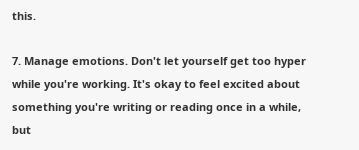this.

7. Manage emotions. Don't let yourself get too hyper while you're working. It's okay to feel excited about something you're writing or reading once in a while, but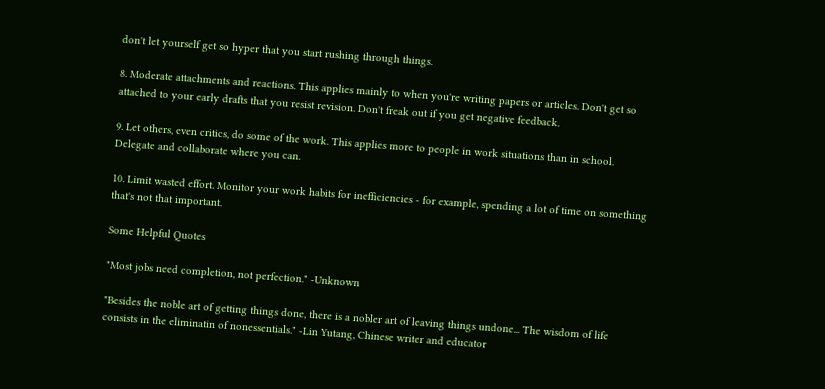don't let yourself get so hyper that you start rushing through things.

8. Moderate attachments and reactions. This applies mainly to when you're writing papers or articles. Don't get so attached to your early drafts that you resist revision. Don't freak out if you get negative feedback.

9. Let others, even critics, do some of the work. This applies more to people in work situations than in school. Delegate and collaborate where you can.

10. Limit wasted effort. Monitor your work habits for inefficiencies - for example, spending a lot of time on something that's not that important.

Some Helpful Quotes

"Most jobs need completion, not perfection." -Unknown

"Besides the noble art of getting things done, there is a nobler art of leaving things undone... The wisdom of life consists in the eliminatin of nonessentials." -Lin Yutang, Chinese writer and educator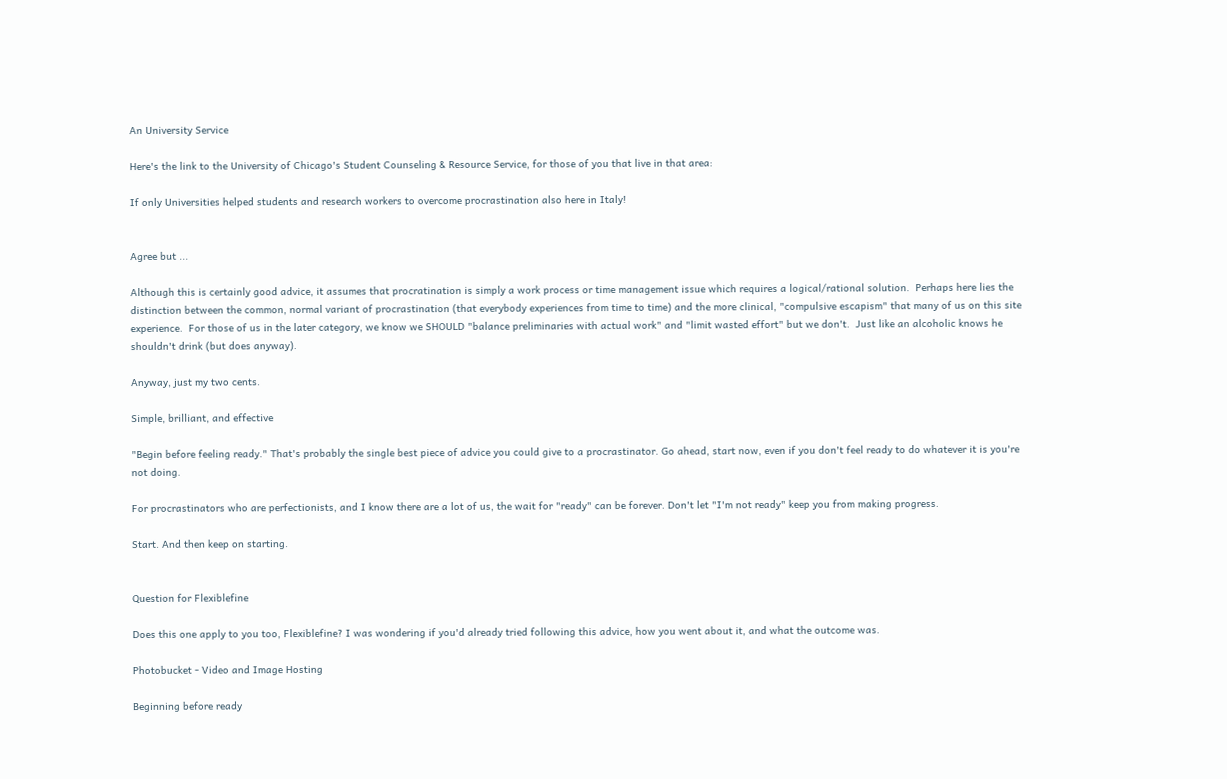An University Service

Here's the link to the University of Chicago's Student Counseling & Resource Service, for those of you that live in that area:

If only Universities helped students and research workers to overcome procrastination also here in Italy!


Agree but ...

Although this is certainly good advice, it assumes that procratination is simply a work process or time management issue which requires a logical/rational solution.  Perhaps here lies the distinction between the common, normal variant of procrastination (that everybody experiences from time to time) and the more clinical, "compulsive escapism" that many of us on this site experience.  For those of us in the later category, we know we SHOULD "balance preliminaries with actual work" and "limit wasted effort" but we don't.  Just like an alcoholic knows he shouldn't drink (but does anyway).

Anyway, just my two cents.

Simple, brilliant, and effective

"Begin before feeling ready." That's probably the single best piece of advice you could give to a procrastinator. Go ahead, start now, even if you don't feel ready to do whatever it is you're not doing.

For procrastinators who are perfectionists, and I know there are a lot of us, the wait for "ready" can be forever. Don't let "I'm not ready" keep you from making progress.

Start. And then keep on starting.


Question for Flexiblefine

Does this one apply to you too, Flexiblefine? I was wondering if you'd already tried following this advice, how you went about it, and what the outcome was.

Photobucket - Video and Image Hosting

Beginning before ready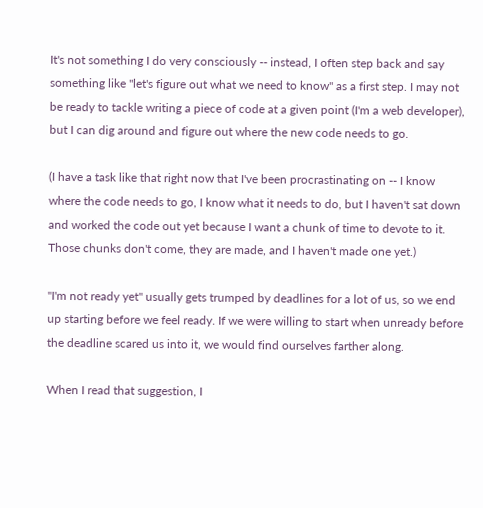It's not something I do very consciously -- instead, I often step back and say something like "let's figure out what we need to know" as a first step. I may not be ready to tackle writing a piece of code at a given point (I'm a web developer), but I can dig around and figure out where the new code needs to go.

(I have a task like that right now that I've been procrastinating on -- I know where the code needs to go, I know what it needs to do, but I haven't sat down and worked the code out yet because I want a chunk of time to devote to it. Those chunks don't come, they are made, and I haven't made one yet.)

"I'm not ready yet" usually gets trumped by deadlines for a lot of us, so we end up starting before we feel ready. If we were willing to start when unready before the deadline scared us into it, we would find ourselves farther along.

When I read that suggestion, I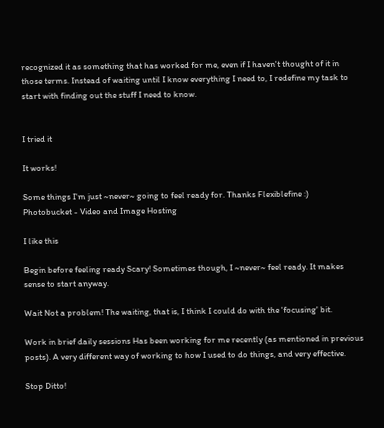recognized it as something that has worked for me, even if I haven't thought of it in those terms. Instead of waiting until I know everything I need to, I redefine my task to start with finding out the stuff I need to know.


I tried it

It works!

Some things I'm just ~never~ going to feel ready for. Thanks Flexiblefine :)
Photobucket - Video and Image Hosting

I like this

Begin before feeling ready Scary! Sometimes though, I ~never~ feel ready. It makes sense to start anyway.

Wait Not a problem! The waiting, that is, I think I could do with the 'focusing' bit.

Work in brief daily sessions Has been working for me recently (as mentioned in previous posts). A very different way of working to how I used to do things, and very effective.

Stop Ditto!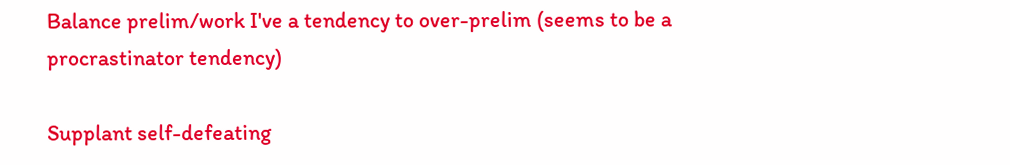Balance prelim/work I've a tendency to over-prelim (seems to be a procrastinator tendency)

Supplant self-defeating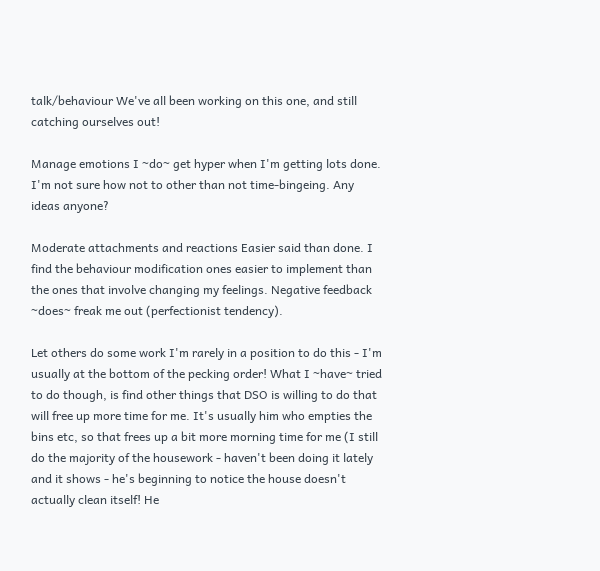talk/behaviour We've all been working on this one, and still catching ourselves out!

Manage emotions I ~do~ get hyper when I'm getting lots done. I'm not sure how not to other than not time-bingeing. Any ideas anyone?

Moderate attachments and reactions Easier said than done. I find the behaviour modification ones easier to implement than the ones that involve changing my feelings. Negative feedback ~does~ freak me out (perfectionist tendency).

Let others do some work I'm rarely in a position to do this - I'm usually at the bottom of the pecking order! What I ~have~ tried to do though, is find other things that DSO is willing to do that will free up more time for me. It's usually him who empties the bins etc, so that frees up a bit more morning time for me (I still do the majority of the housework - haven't been doing it lately and it shows - he's beginning to notice the house doesn't actually clean itself! He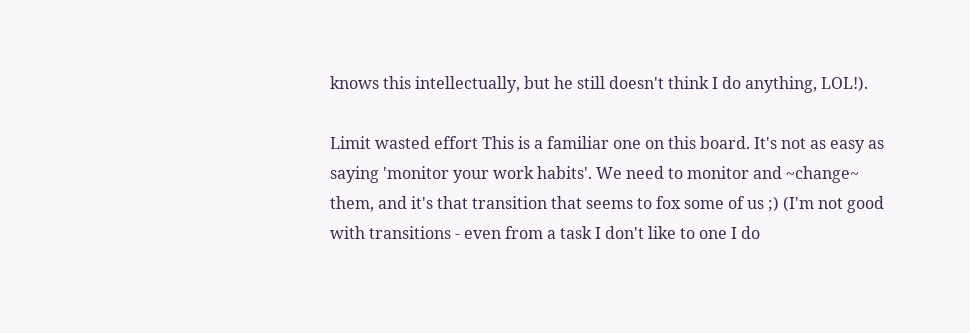knows this intellectually, but he still doesn't think I do anything, LOL!).

Limit wasted effort This is a familiar one on this board. It's not as easy as saying 'monitor your work habits'. We need to monitor and ~change~ them, and it's that transition that seems to fox some of us ;) (I'm not good with transitions - even from a task I don't like to one I do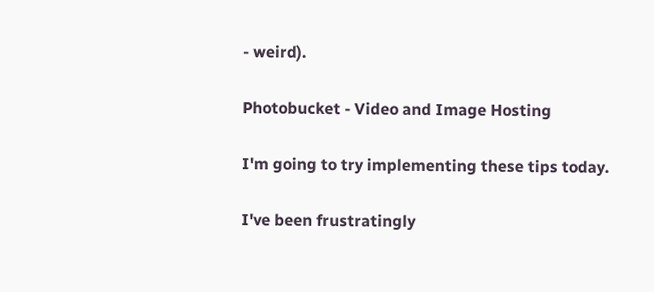- weird).

Photobucket - Video and Image Hosting

I'm going to try implementing these tips today.

I've been frustratingly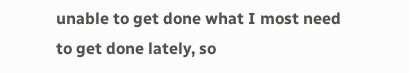unable to get done what I most need to get done lately, so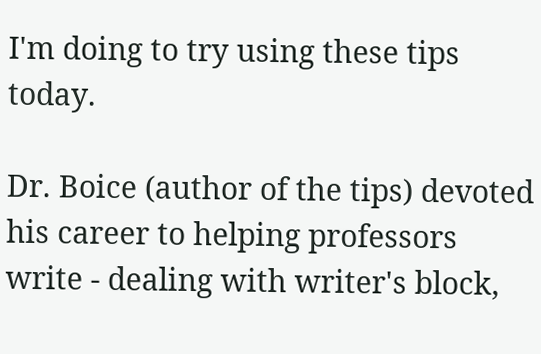I'm doing to try using these tips today.

Dr. Boice (author of the tips) devoted his career to helping professors write - dealing with writer's block,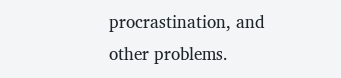procrastination, and other problems.